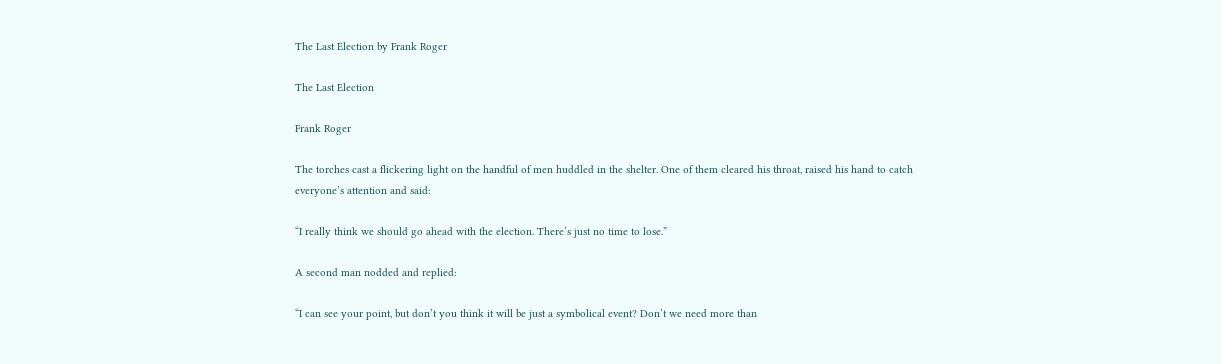The Last Election by Frank Roger

The Last Election

Frank Roger

The torches cast a flickering light on the handful of men huddled in the shelter. One of them cleared his throat, raised his hand to catch everyone’s attention and said:

“I really think we should go ahead with the election. There’s just no time to lose.”

A second man nodded and replied:

“I can see your point, but don’t you think it will be just a symbolical event? Don’t we need more than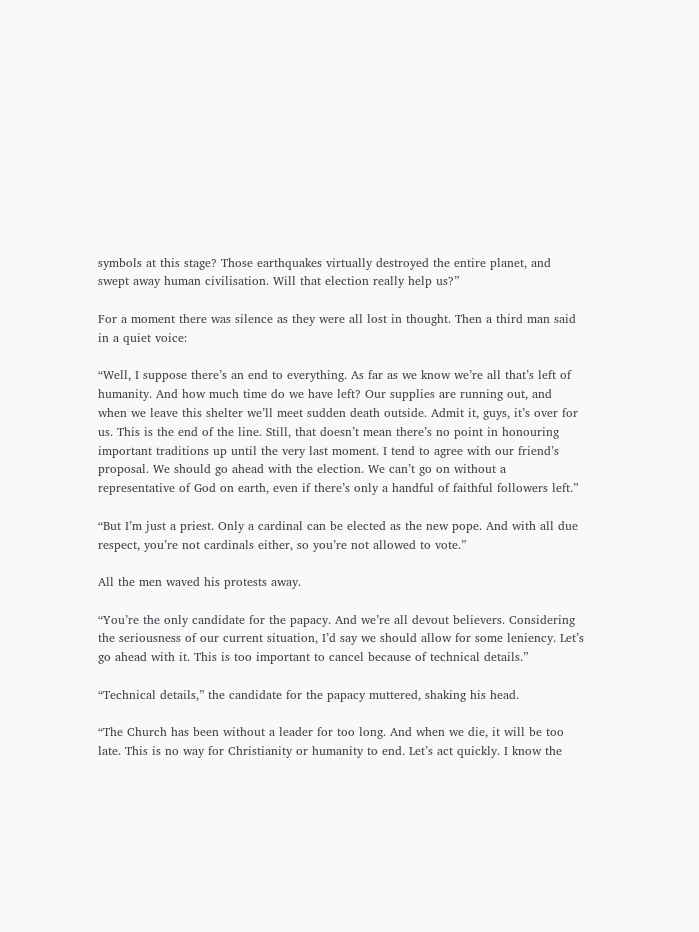symbols at this stage? Those earthquakes virtually destroyed the entire planet, and swept away human civilisation. Will that election really help us?”

For a moment there was silence as they were all lost in thought. Then a third man said in a quiet voice:

“Well, I suppose there’s an end to everything. As far as we know we’re all that’s left of humanity. And how much time do we have left? Our supplies are running out, and when we leave this shelter we’ll meet sudden death outside. Admit it, guys, it’s over for us. This is the end of the line. Still, that doesn’t mean there’s no point in honouring important traditions up until the very last moment. I tend to agree with our friend’s proposal. We should go ahead with the election. We can’t go on without a representative of God on earth, even if there’s only a handful of faithful followers left.”

“But I’m just a priest. Only a cardinal can be elected as the new pope. And with all due respect, you’re not cardinals either, so you’re not allowed to vote.”

All the men waved his protests away.

“You’re the only candidate for the papacy. And we’re all devout believers. Considering the seriousness of our current situation, I’d say we should allow for some leniency. Let’s go ahead with it. This is too important to cancel because of technical details.”

“Technical details,” the candidate for the papacy muttered, shaking his head.

“The Church has been without a leader for too long. And when we die, it will be too late. This is no way for Christianity or humanity to end. Let’s act quickly. I know the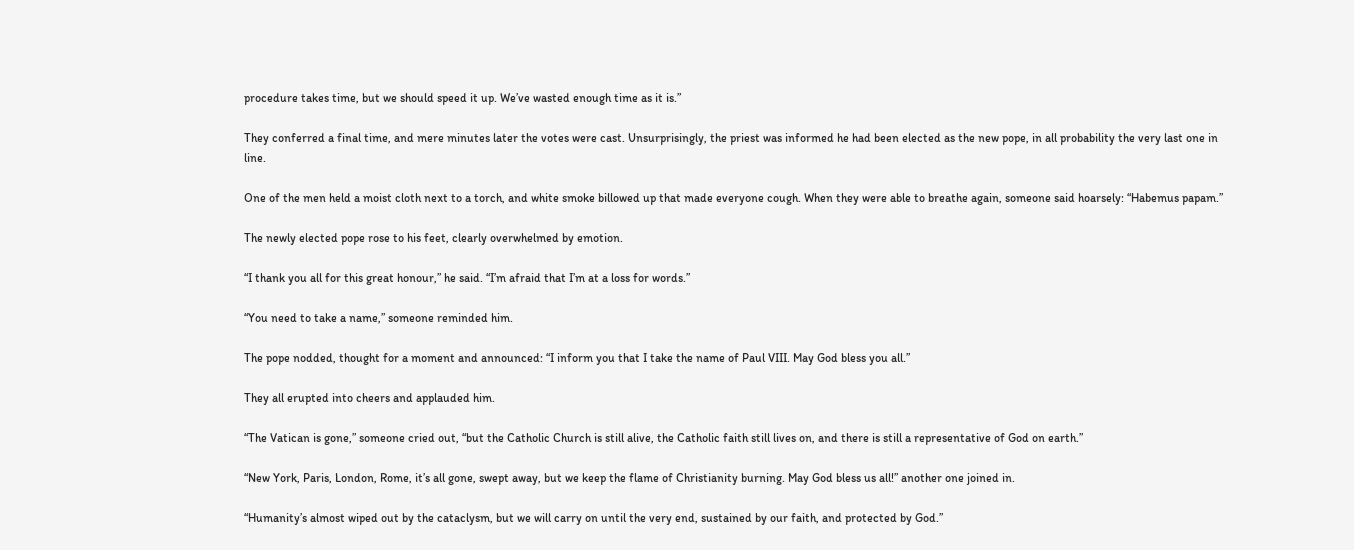procedure takes time, but we should speed it up. We’ve wasted enough time as it is.”

They conferred a final time, and mere minutes later the votes were cast. Unsurprisingly, the priest was informed he had been elected as the new pope, in all probability the very last one in line.

One of the men held a moist cloth next to a torch, and white smoke billowed up that made everyone cough. When they were able to breathe again, someone said hoarsely: “Habemus papam.”

The newly elected pope rose to his feet, clearly overwhelmed by emotion.

“I thank you all for this great honour,” he said. “I’m afraid that I’m at a loss for words.”

“You need to take a name,” someone reminded him.

The pope nodded, thought for a moment and announced: “I inform you that I take the name of Paul VIII. May God bless you all.”

They all erupted into cheers and applauded him.

“The Vatican is gone,” someone cried out, “but the Catholic Church is still alive, the Catholic faith still lives on, and there is still a representative of God on earth.”

“New York, Paris, London, Rome, it’s all gone, swept away, but we keep the flame of Christianity burning. May God bless us all!” another one joined in.

“Humanity’s almost wiped out by the cataclysm, but we will carry on until the very end, sustained by our faith, and protected by God.”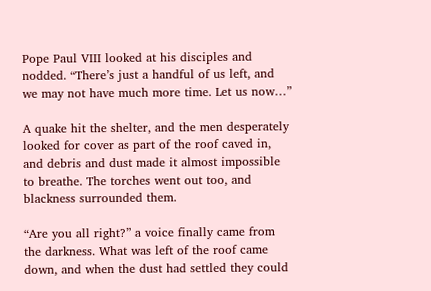Pope Paul VIII looked at his disciples and nodded. “There’s just a handful of us left, and we may not have much more time. Let us now…”

A quake hit the shelter, and the men desperately looked for cover as part of the roof caved in, and debris and dust made it almost impossible to breathe. The torches went out too, and blackness surrounded them.

“Are you all right?” a voice finally came from the darkness. What was left of the roof came down, and when the dust had settled they could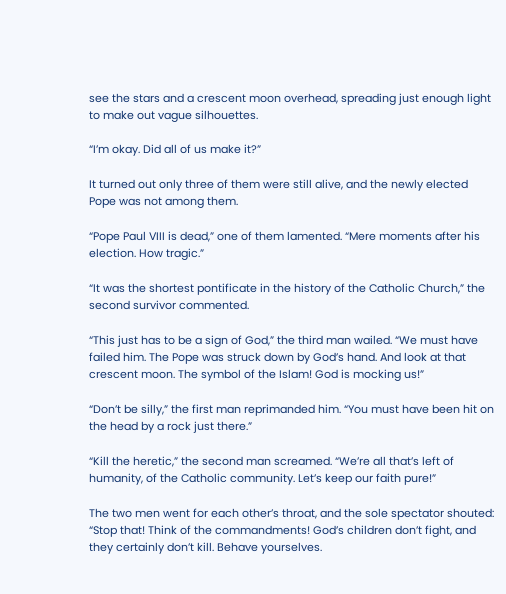see the stars and a crescent moon overhead, spreading just enough light to make out vague silhouettes.

“I’m okay. Did all of us make it?”

It turned out only three of them were still alive, and the newly elected Pope was not among them.

“Pope Paul VIII is dead,” one of them lamented. “Mere moments after his election. How tragic.”

“It was the shortest pontificate in the history of the Catholic Church,” the second survivor commented.

“This just has to be a sign of God,” the third man wailed. “We must have failed him. The Pope was struck down by God’s hand. And look at that crescent moon. The symbol of the Islam! God is mocking us!”

“Don’t be silly,” the first man reprimanded him. “You must have been hit on the head by a rock just there.”

“Kill the heretic,” the second man screamed. “We’re all that’s left of humanity, of the Catholic community. Let’s keep our faith pure!”

The two men went for each other’s throat, and the sole spectator shouted: “Stop that! Think of the commandments! God’s children don’t fight, and they certainly don’t kill. Behave yourselves.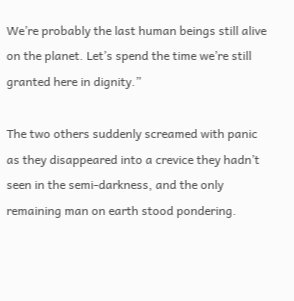We’re probably the last human beings still alive on the planet. Let’s spend the time we’re still granted here in dignity.”

The two others suddenly screamed with panic as they disappeared into a crevice they hadn’t seen in the semi-darkness, and the only remaining man on earth stood pondering.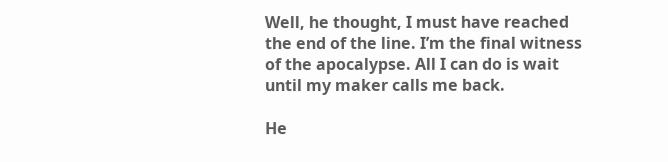Well, he thought, I must have reached the end of the line. I’m the final witness of the apocalypse. All I can do is wait until my maker calls me back.

He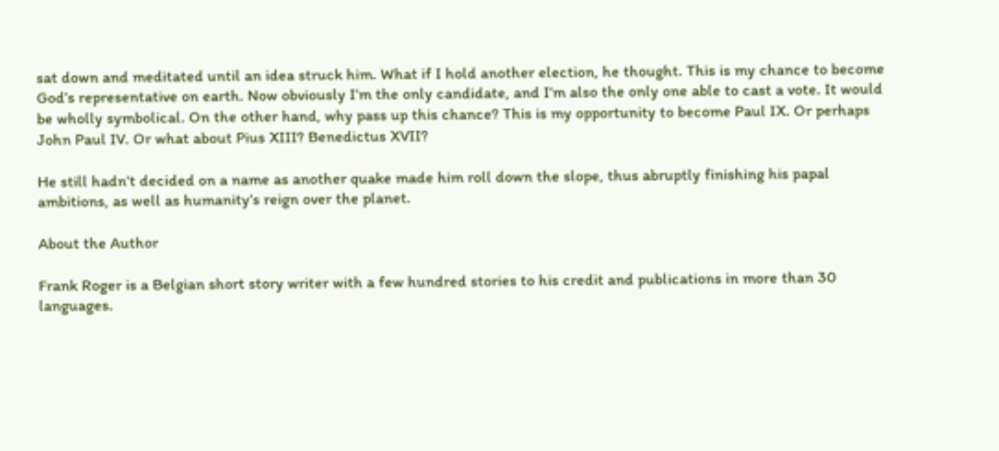sat down and meditated until an idea struck him. What if I hold another election, he thought. This is my chance to become God’s representative on earth. Now obviously I’m the only candidate, and I’m also the only one able to cast a vote. It would be wholly symbolical. On the other hand, why pass up this chance? This is my opportunity to become Paul IX. Or perhaps John Paul IV. Or what about Pius XIII? Benedictus XVII?

He still hadn’t decided on a name as another quake made him roll down the slope, thus abruptly finishing his papal ambitions, as well as humanity’s reign over the planet.

About the Author

Frank Roger is a Belgian short story writer with a few hundred stories to his credit and publications in more than 30 languages.